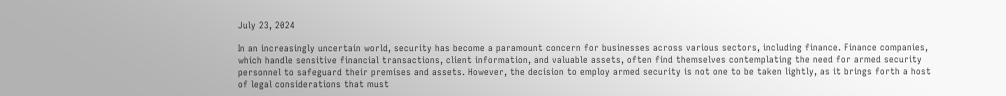July 23, 2024

In an increasingly uncertain world, security has become a paramount concern for businesses across various sectors, including finance. Finance companies, which handle sensitive financial transactions, client information, and valuable assets, often find themselves contemplating the need for armed security personnel to safeguard their premises and assets. However, the decision to employ armed security is not one to be taken lightly, as it brings forth a host of legal considerations that must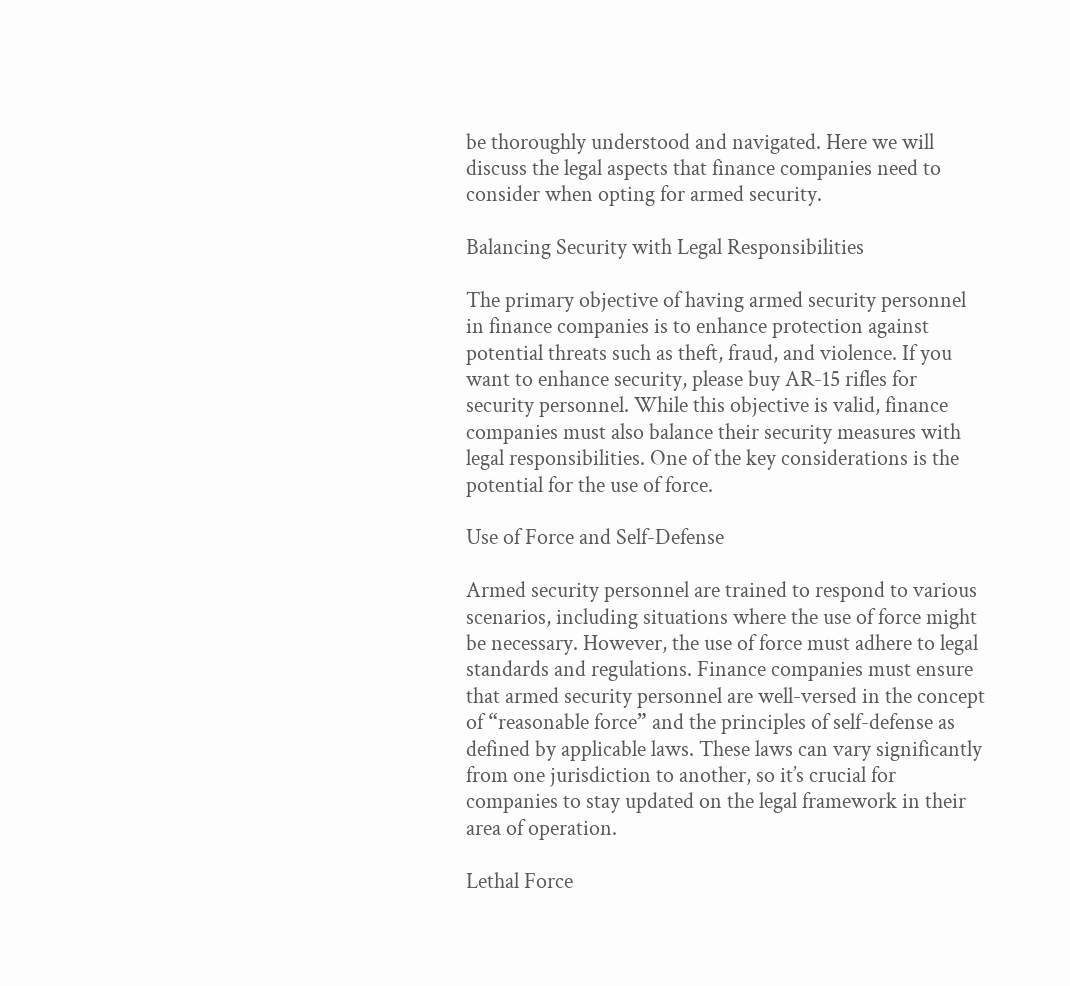be thoroughly understood and navigated. Here we will discuss the legal aspects that finance companies need to consider when opting for armed security.

Balancing Security with Legal Responsibilities

The primary objective of having armed security personnel in finance companies is to enhance protection against potential threats such as theft, fraud, and violence. If you want to enhance security, please buy AR-15 rifles for security personnel. While this objective is valid, finance companies must also balance their security measures with legal responsibilities. One of the key considerations is the potential for the use of force.

Use of Force and Self-Defense

Armed security personnel are trained to respond to various scenarios, including situations where the use of force might be necessary. However, the use of force must adhere to legal standards and regulations. Finance companies must ensure that armed security personnel are well-versed in the concept of “reasonable force” and the principles of self-defense as defined by applicable laws. These laws can vary significantly from one jurisdiction to another, so it’s crucial for companies to stay updated on the legal framework in their area of operation.

Lethal Force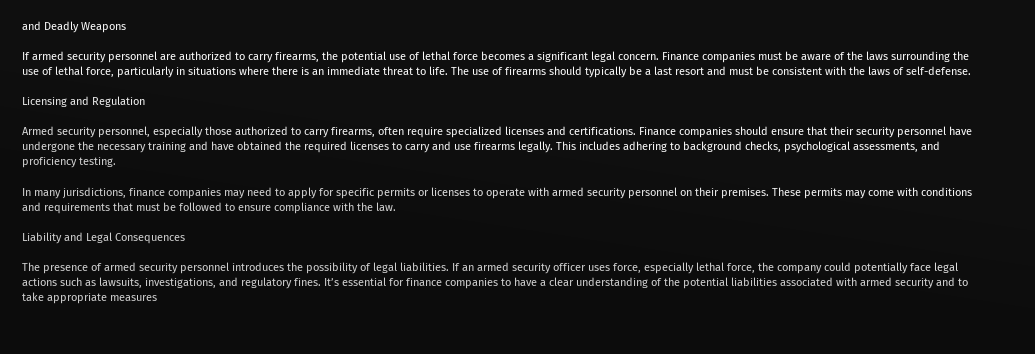and Deadly Weapons

If armed security personnel are authorized to carry firearms, the potential use of lethal force becomes a significant legal concern. Finance companies must be aware of the laws surrounding the use of lethal force, particularly in situations where there is an immediate threat to life. The use of firearms should typically be a last resort and must be consistent with the laws of self-defense.

Licensing and Regulation

Armed security personnel, especially those authorized to carry firearms, often require specialized licenses and certifications. Finance companies should ensure that their security personnel have undergone the necessary training and have obtained the required licenses to carry and use firearms legally. This includes adhering to background checks, psychological assessments, and proficiency testing.

In many jurisdictions, finance companies may need to apply for specific permits or licenses to operate with armed security personnel on their premises. These permits may come with conditions and requirements that must be followed to ensure compliance with the law.

Liability and Legal Consequences

The presence of armed security personnel introduces the possibility of legal liabilities. If an armed security officer uses force, especially lethal force, the company could potentially face legal actions such as lawsuits, investigations, and regulatory fines. It’s essential for finance companies to have a clear understanding of the potential liabilities associated with armed security and to take appropriate measures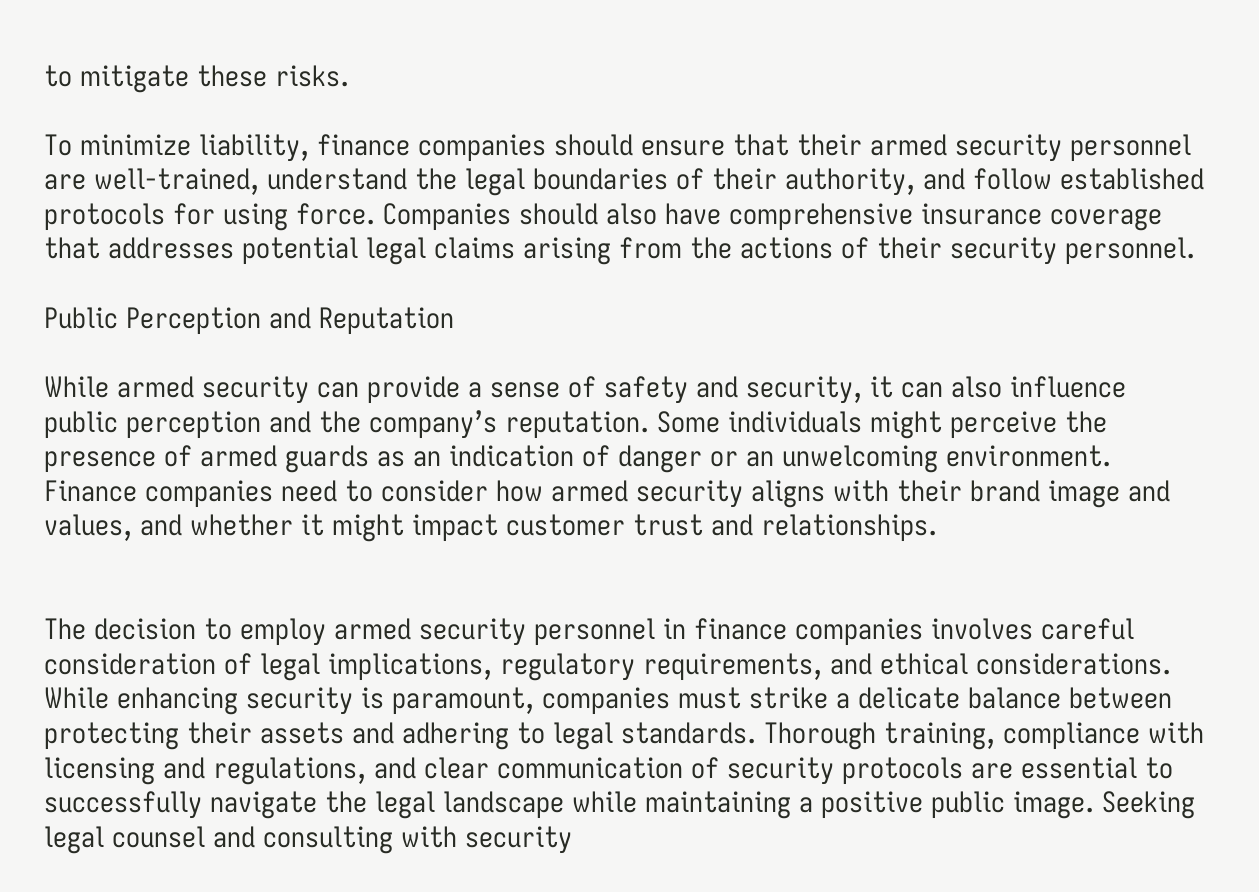to mitigate these risks.

To minimize liability, finance companies should ensure that their armed security personnel are well-trained, understand the legal boundaries of their authority, and follow established protocols for using force. Companies should also have comprehensive insurance coverage that addresses potential legal claims arising from the actions of their security personnel.

Public Perception and Reputation

While armed security can provide a sense of safety and security, it can also influence public perception and the company’s reputation. Some individuals might perceive the presence of armed guards as an indication of danger or an unwelcoming environment. Finance companies need to consider how armed security aligns with their brand image and values, and whether it might impact customer trust and relationships.


The decision to employ armed security personnel in finance companies involves careful consideration of legal implications, regulatory requirements, and ethical considerations. While enhancing security is paramount, companies must strike a delicate balance between protecting their assets and adhering to legal standards. Thorough training, compliance with licensing and regulations, and clear communication of security protocols are essential to successfully navigate the legal landscape while maintaining a positive public image. Seeking legal counsel and consulting with security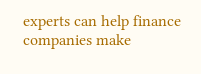experts can help finance companies make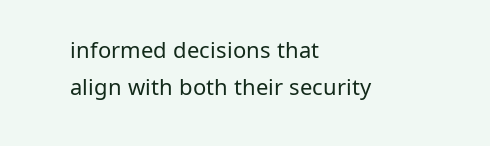informed decisions that align with both their security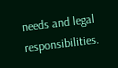needs and legal responsibilities.